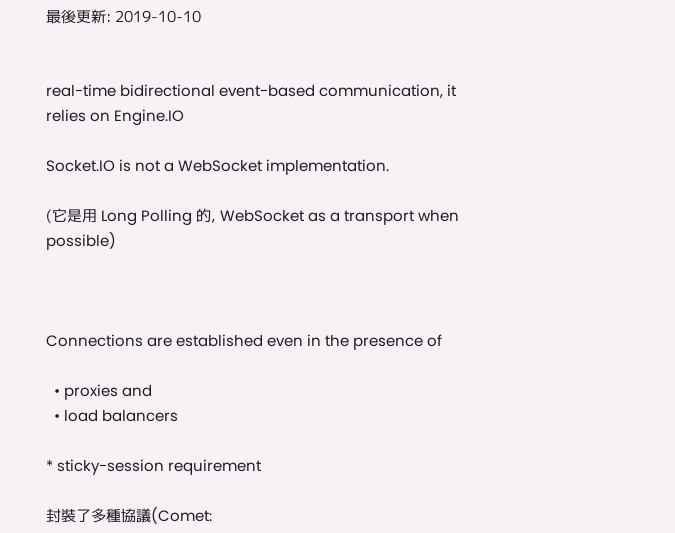最後更新: 2019-10-10


real-time bidirectional event-based communication, it relies on Engine.IO

Socket.IO is not a WebSocket implementation.

(它是用 Long Polling 的, WebSocket as a transport when possible)



Connections are established even in the presence of

  • proxies and
  • load balancers

* sticky-session requirement

封裝了多種協議(Comet: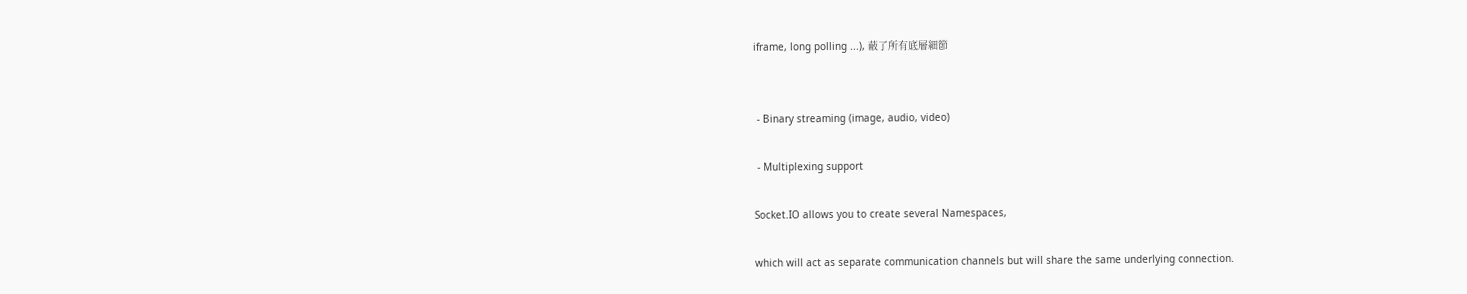iframe, long polling ...), 蔽了所有底層細節


 - Binary streaming (image, audio, video)

 - Multiplexing support

Socket.IO allows you to create several Namespaces,

which will act as separate communication channels but will share the same underlying connection.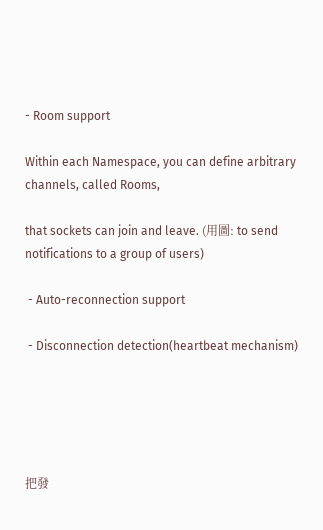- Room support

Within each Namespace, you can define arbitrary channels, called Rooms,

that sockets can join and leave. (用圖: to send notifications to a group of users)

 - Auto-reconnection support

 - Disconnection detection(heartbeat mechanism)





把發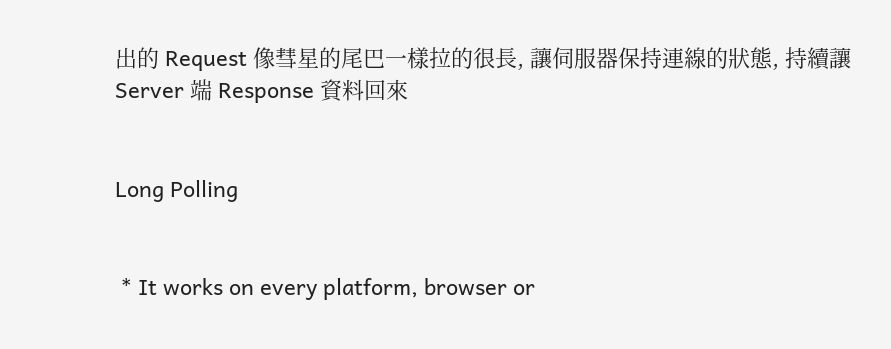出的 Request 像彗星的尾巴一樣拉的很長, 讓伺服器保持連線的狀態, 持續讓 Server 端 Response 資料回來


Long Polling


 * It works on every platform, browser or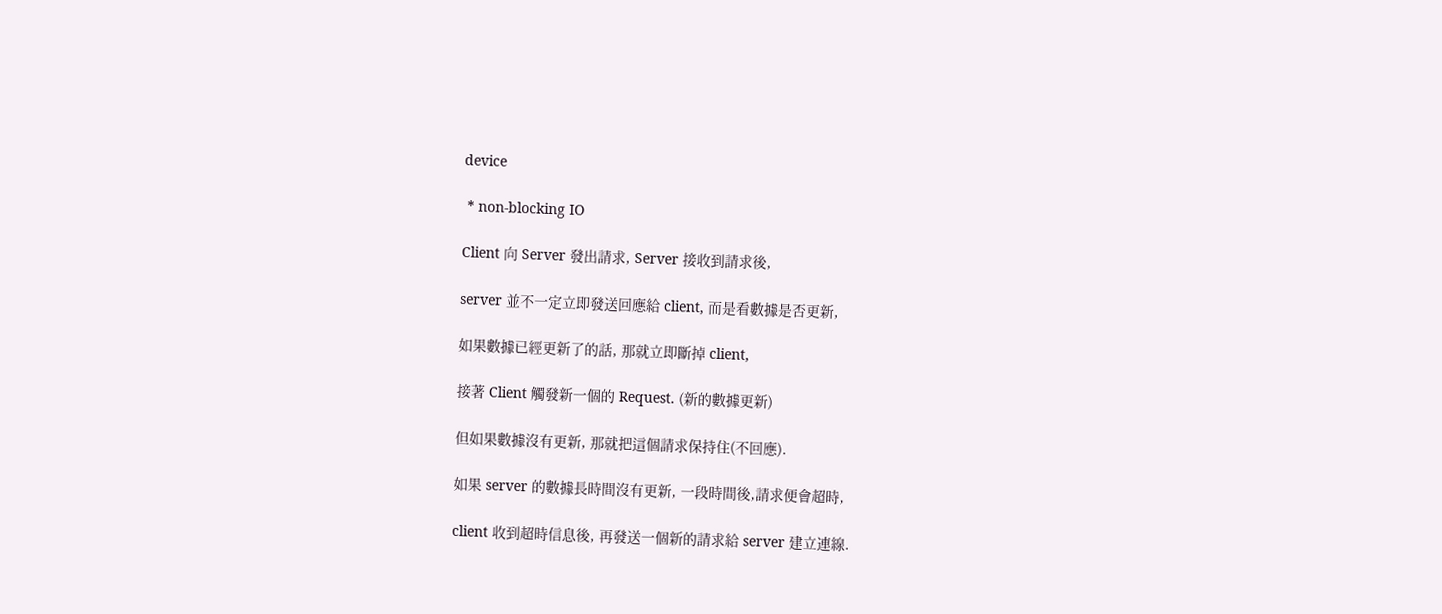device

 * non-blocking IO

Client 向 Server 發出請求, Server 接收到請求後,

server 並不一定立即發送回應給 client, 而是看數據是否更新,

如果數據已經更新了的話, 那就立即斷掉 client,

接著 Client 觸發新一個的 Request. (新的數據更新)

但如果數據沒有更新, 那就把這個請求保持住(不回應).

如果 server 的數據長時間沒有更新, 一段時間後,請求便會超時,

client 收到超時信息後, 再發送一個新的請求給 server 建立連線.